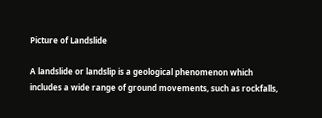Picture of Landslide

A landslide or landslip is a geological phenomenon which includes a wide range of ground movements, such as rockfalls,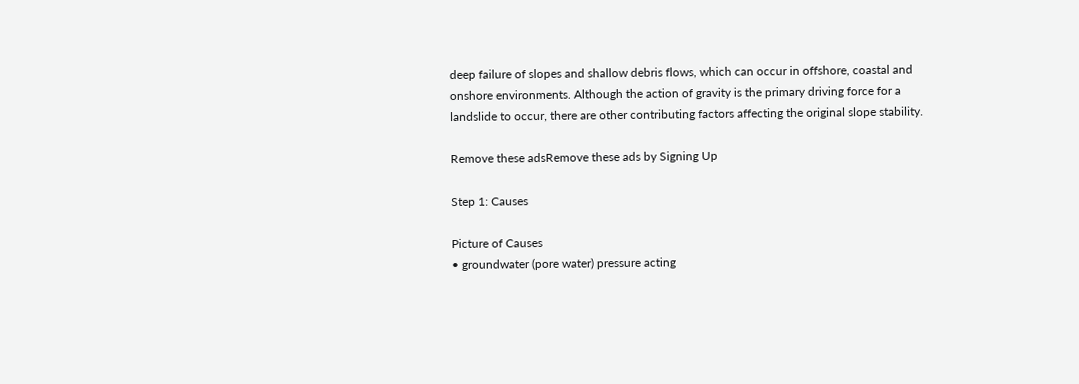deep failure of slopes and shallow debris flows, which can occur in offshore, coastal and onshore environments. Although the action of gravity is the primary driving force for a landslide to occur, there are other contributing factors affecting the original slope stability.

Remove these adsRemove these ads by Signing Up

Step 1: Causes

Picture of Causes
• groundwater (pore water) pressure acting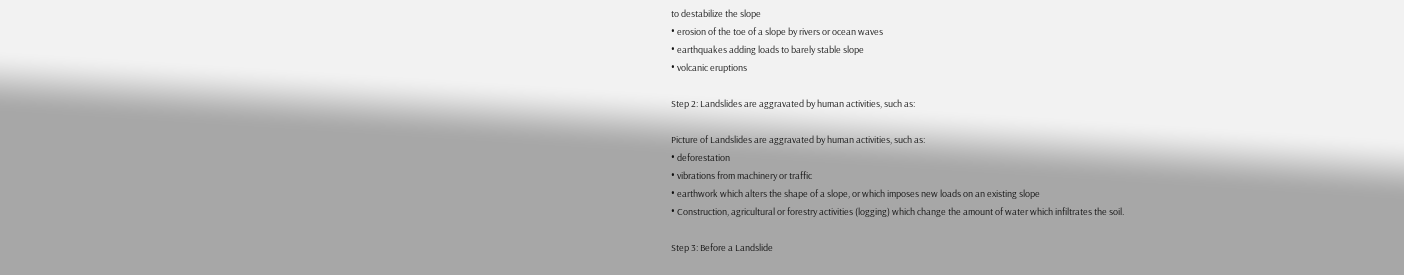to destabilize the slope
• erosion of the toe of a slope by rivers or ocean waves
• earthquakes adding loads to barely stable slope
• volcanic eruptions

Step 2: Landslides are aggravated by human activities, such as:

Picture of Landslides are aggravated by human activities, such as:
• deforestation
• vibrations from machinery or traffic
• earthwork which alters the shape of a slope, or which imposes new loads on an existing slope
• Construction, agricultural or forestry activities (logging) which change the amount of water which infiltrates the soil.

Step 3: Before a Landslide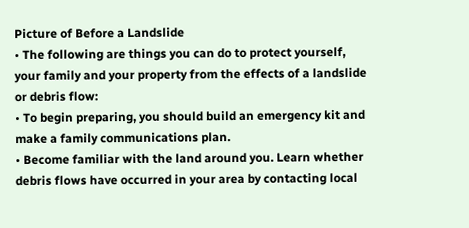Picture of Before a Landslide
• The following are things you can do to protect yourself, your family and your property from the effects of a landslide or debris flow:
• To begin preparing, you should build an emergency kit and make a family communications plan.
• Become familiar with the land around you. Learn whether debris flows have occurred in your area by contacting local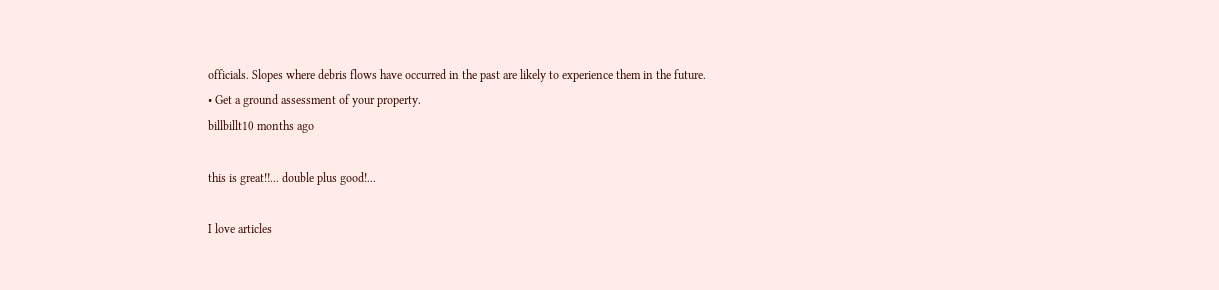officials. Slopes where debris flows have occurred in the past are likely to experience them in the future.
• Get a ground assessment of your property.
billbillt10 months ago

this is great!!... double plus good!...

I love articles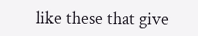like these that give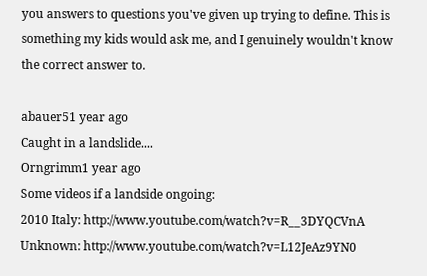you answers to questions you've given up trying to define. This is something my kids would ask me, and I genuinely wouldn't know the correct answer to.

abauer51 year ago
Caught in a landslide....
Orngrimm1 year ago
Some videos if a landside ongoing:
2010 Italy: http://www.youtube.com/watch?v=R__3DYQCVnA
Unknown: http://www.youtube.com/watch?v=L12JeAz9YN0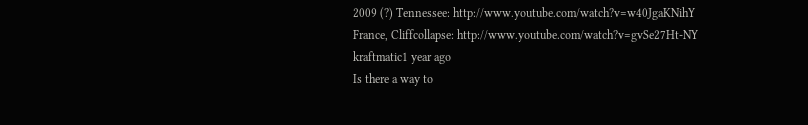2009 (?) Tennessee: http://www.youtube.com/watch?v=w40JgaKNihY
France, Cliffcollapse: http://www.youtube.com/watch?v=gvSe27Ht-NY
kraftmatic1 year ago
Is there a way to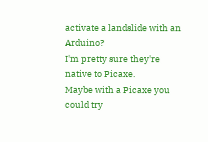activate a landslide with an Arduino?
I'm pretty sure they're native to Picaxe.
Maybe with a Picaxe you could try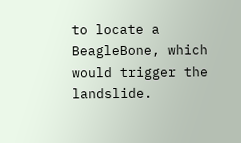to locate a BeagleBone, which would trigger the landslide.